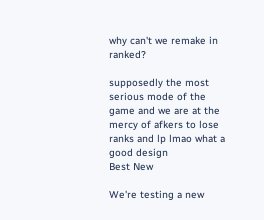why can't we remake in ranked?

supposedly the most serious mode of the game and we are at the mercy of afkers to lose ranks and lp lmao what a good design
Best New

We're testing a new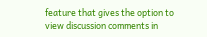feature that gives the option to view discussion comments in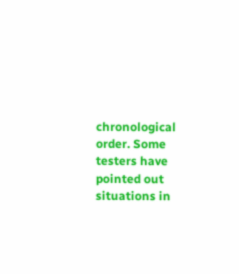chronological order. Some testers have pointed out situations in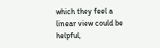which they feel a linear view could be helpful,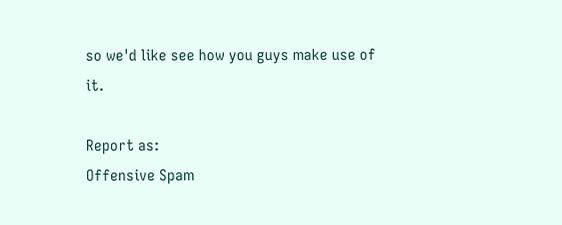so we'd like see how you guys make use of it.

Report as:
Offensive Spam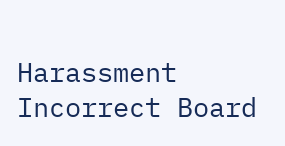Harassment Incorrect Board